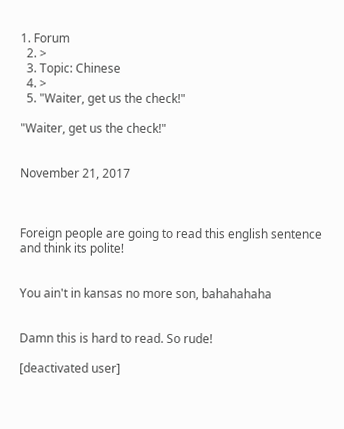1. Forum
  2. >
  3. Topic: Chinese
  4. >
  5. "Waiter, get us the check!"

"Waiter, get us the check!"


November 21, 2017



Foreign people are going to read this english sentence and think its polite!


You ain't in kansas no more son, bahahahaha


Damn this is hard to read. So rude!

[deactivated user]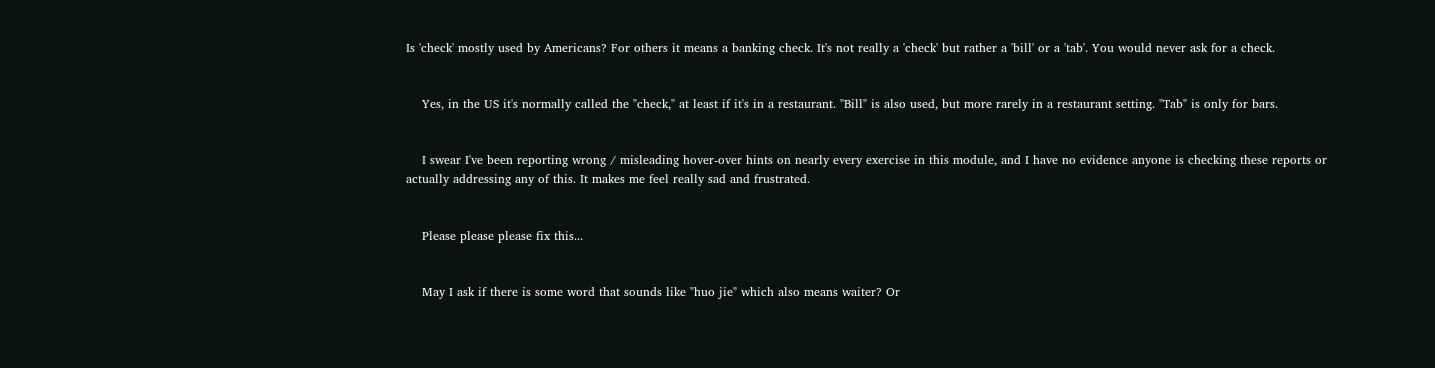Is 'check' mostly used by Americans? For others it means a banking check. It's not really a 'check' but rather a 'bill' or a 'tab'. You would never ask for a check.


    Yes, in the US it's normally called the "check," at least if it's in a restaurant. "Bill" is also used, but more rarely in a restaurant setting. "Tab" is only for bars.


    I swear I've been reporting wrong / misleading hover-over hints on nearly every exercise in this module, and I have no evidence anyone is checking these reports or actually addressing any of this. It makes me feel really sad and frustrated.


    Please please please fix this...


    May I ask if there is some word that sounds like "huo jie" which also means waiter? Or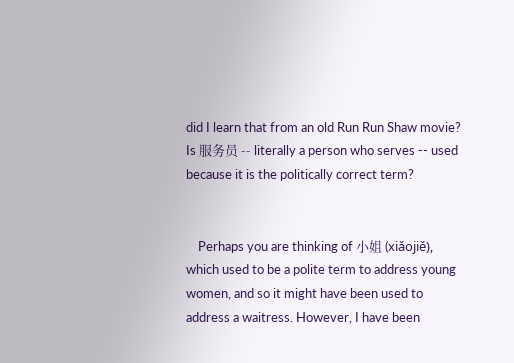did I learn that from an old Run Run Shaw movie? Is 服务员 -- literally a person who serves -- used because it is the politically correct term?


    Perhaps you are thinking of 小姐 (xiǎojiě), which used to be a polite term to address young women, and so it might have been used to address a waitress. However, I have been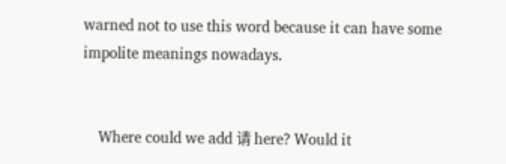warned not to use this word because it can have some impolite meanings nowadays.


    Where could we add 请 here? Would it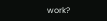work?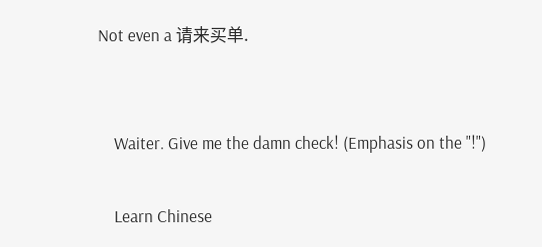Not even a 请来买单.


    Waiter. Give me the damn check! (Emphasis on the "!")

    Learn Chinese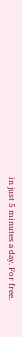in just 5 minutes a day. For free.